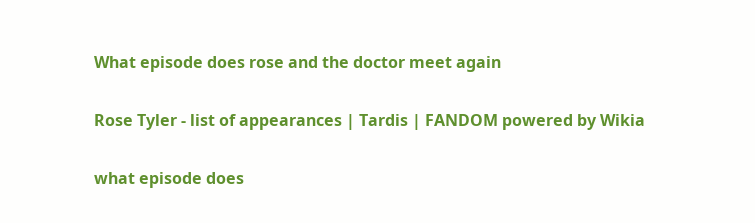What episode does rose and the doctor meet again

Rose Tyler - list of appearances | Tardis | FANDOM powered by Wikia

what episode does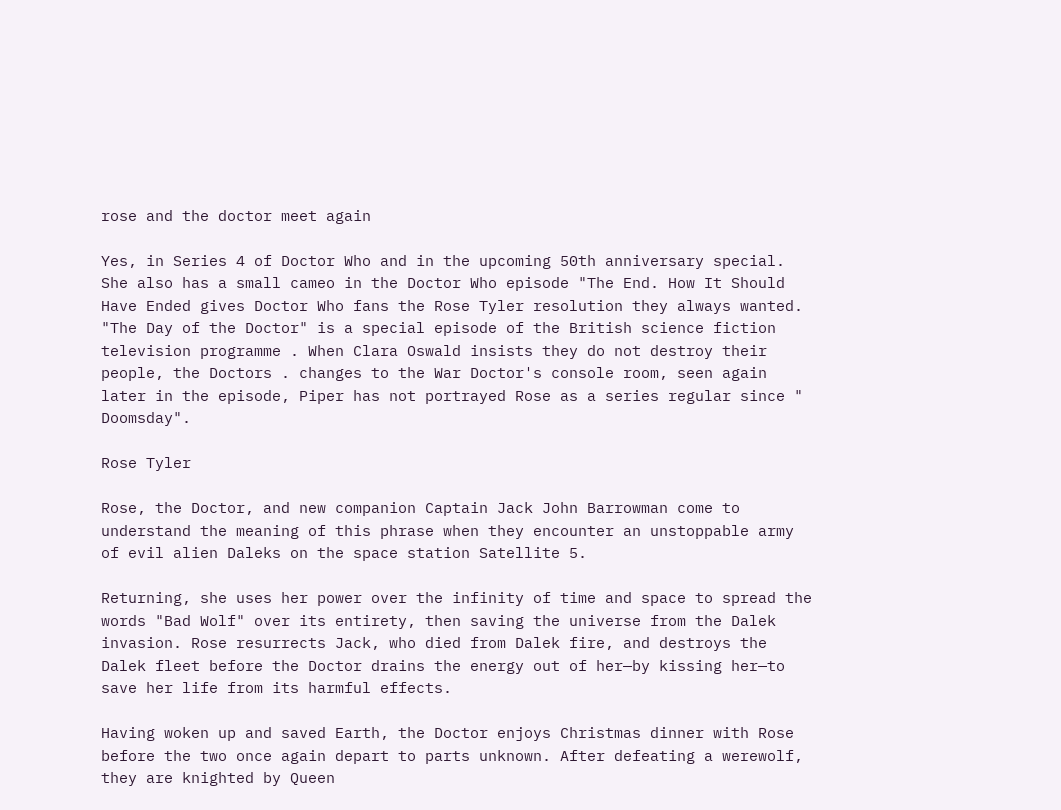rose and the doctor meet again

Yes, in Series 4 of Doctor Who and in the upcoming 50th anniversary special. She also has a small cameo in the Doctor Who episode "The End. How It Should Have Ended gives Doctor Who fans the Rose Tyler resolution they always wanted. "The Day of the Doctor" is a special episode of the British science fiction television programme . When Clara Oswald insists they do not destroy their people, the Doctors . changes to the War Doctor's console room, seen again later in the episode, Piper has not portrayed Rose as a series regular since " Doomsday".

Rose Tyler

Rose, the Doctor, and new companion Captain Jack John Barrowman come to understand the meaning of this phrase when they encounter an unstoppable army of evil alien Daleks on the space station Satellite 5.

Returning, she uses her power over the infinity of time and space to spread the words "Bad Wolf" over its entirety, then saving the universe from the Dalek invasion. Rose resurrects Jack, who died from Dalek fire, and destroys the Dalek fleet before the Doctor drains the energy out of her—by kissing her—to save her life from its harmful effects.

Having woken up and saved Earth, the Doctor enjoys Christmas dinner with Rose before the two once again depart to parts unknown. After defeating a werewolf, they are knighted by Queen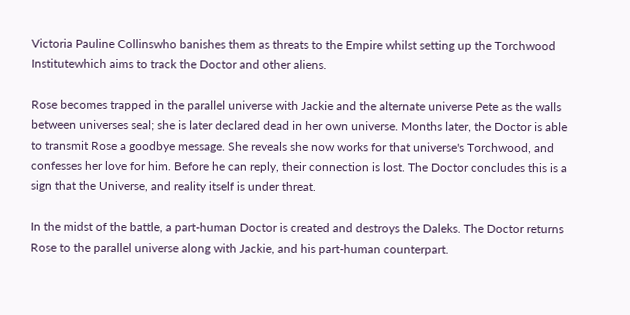Victoria Pauline Collinswho banishes them as threats to the Empire whilst setting up the Torchwood Institutewhich aims to track the Doctor and other aliens.

Rose becomes trapped in the parallel universe with Jackie and the alternate universe Pete as the walls between universes seal; she is later declared dead in her own universe. Months later, the Doctor is able to transmit Rose a goodbye message. She reveals she now works for that universe's Torchwood, and confesses her love for him. Before he can reply, their connection is lost. The Doctor concludes this is a sign that the Universe, and reality itself is under threat.

In the midst of the battle, a part-human Doctor is created and destroys the Daleks. The Doctor returns Rose to the parallel universe along with Jackie, and his part-human counterpart.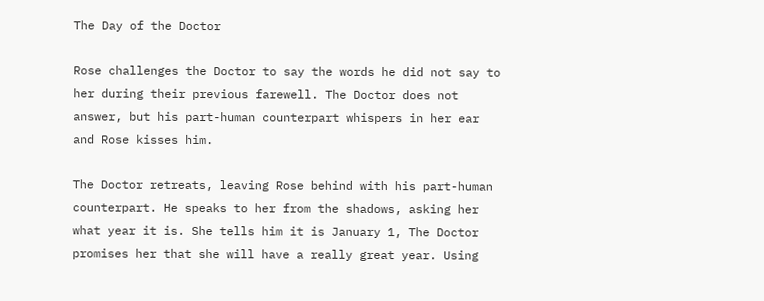The Day of the Doctor

Rose challenges the Doctor to say the words he did not say to her during their previous farewell. The Doctor does not answer, but his part-human counterpart whispers in her ear and Rose kisses him.

The Doctor retreats, leaving Rose behind with his part-human counterpart. He speaks to her from the shadows, asking her what year it is. She tells him it is January 1, The Doctor promises her that she will have a really great year. Using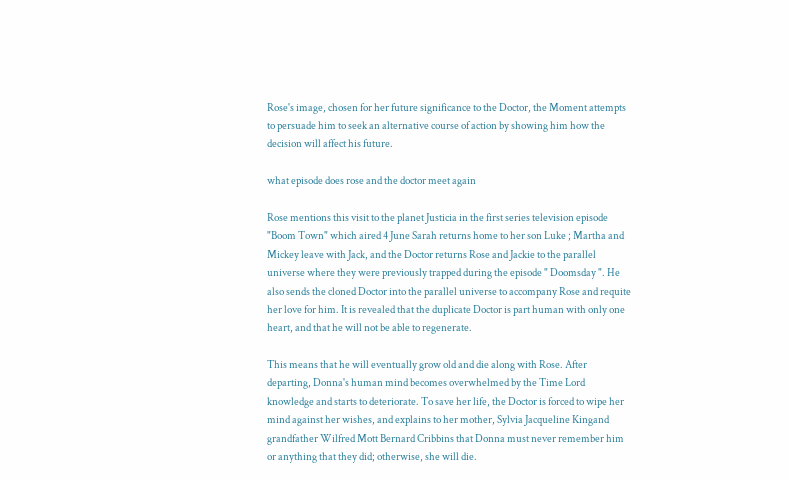Rose's image, chosen for her future significance to the Doctor, the Moment attempts to persuade him to seek an alternative course of action by showing him how the decision will affect his future.

what episode does rose and the doctor meet again

Rose mentions this visit to the planet Justicia in the first series television episode "Boom Town" which aired 4 June Sarah returns home to her son Luke ; Martha and Mickey leave with Jack, and the Doctor returns Rose and Jackie to the parallel universe where they were previously trapped during the episode " Doomsday ". He also sends the cloned Doctor into the parallel universe to accompany Rose and requite her love for him. It is revealed that the duplicate Doctor is part human with only one heart, and that he will not be able to regenerate.

This means that he will eventually grow old and die along with Rose. After departing, Donna's human mind becomes overwhelmed by the Time Lord knowledge and starts to deteriorate. To save her life, the Doctor is forced to wipe her mind against her wishes, and explains to her mother, Sylvia Jacqueline Kingand grandfather Wilfred Mott Bernard Cribbins that Donna must never remember him or anything that they did; otherwise, she will die.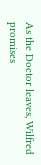As the Doctor leaves, Wilfred promises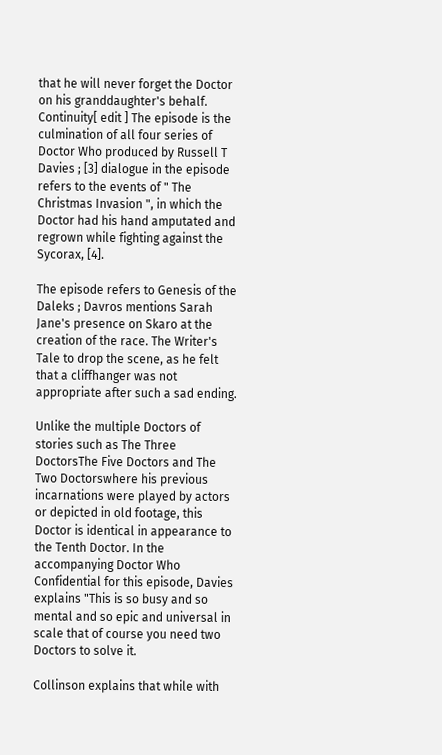that he will never forget the Doctor on his granddaughter's behalf. Continuity[ edit ] The episode is the culmination of all four series of Doctor Who produced by Russell T Davies ; [3] dialogue in the episode refers to the events of " The Christmas Invasion ", in which the Doctor had his hand amputated and regrown while fighting against the Sycorax, [4].

The episode refers to Genesis of the Daleks ; Davros mentions Sarah Jane's presence on Skaro at the creation of the race. The Writer's Tale to drop the scene, as he felt that a cliffhanger was not appropriate after such a sad ending.

Unlike the multiple Doctors of stories such as The Three DoctorsThe Five Doctors and The Two Doctorswhere his previous incarnations were played by actors or depicted in old footage, this Doctor is identical in appearance to the Tenth Doctor. In the accompanying Doctor Who Confidential for this episode, Davies explains "This is so busy and so mental and so epic and universal in scale that of course you need two Doctors to solve it.

Collinson explains that while with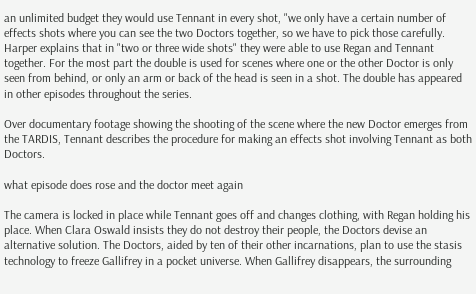an unlimited budget they would use Tennant in every shot, "we only have a certain number of effects shots where you can see the two Doctors together, so we have to pick those carefully. Harper explains that in "two or three wide shots" they were able to use Regan and Tennant together. For the most part the double is used for scenes where one or the other Doctor is only seen from behind, or only an arm or back of the head is seen in a shot. The double has appeared in other episodes throughout the series.

Over documentary footage showing the shooting of the scene where the new Doctor emerges from the TARDIS, Tennant describes the procedure for making an effects shot involving Tennant as both Doctors.

what episode does rose and the doctor meet again

The camera is locked in place while Tennant goes off and changes clothing, with Regan holding his place. When Clara Oswald insists they do not destroy their people, the Doctors devise an alternative solution. The Doctors, aided by ten of their other incarnations, plan to use the stasis technology to freeze Gallifrey in a pocket universe. When Gallifrey disappears, the surrounding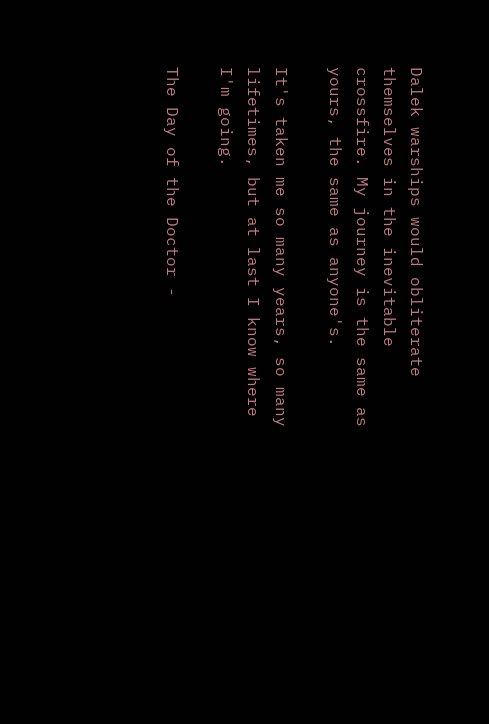Dalek warships would obliterate themselves in the inevitable crossfire. My journey is the same as yours, the same as anyone's.

It's taken me so many years, so many lifetimes, but at last I know where I'm going.

The Day of the Doctor -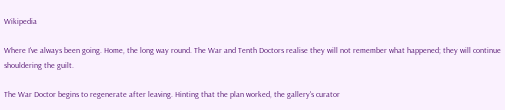Wikipedia

Where I've always been going. Home, the long way round. The War and Tenth Doctors realise they will not remember what happened; they will continue shouldering the guilt.

The War Doctor begins to regenerate after leaving. Hinting that the plan worked, the gallery's curator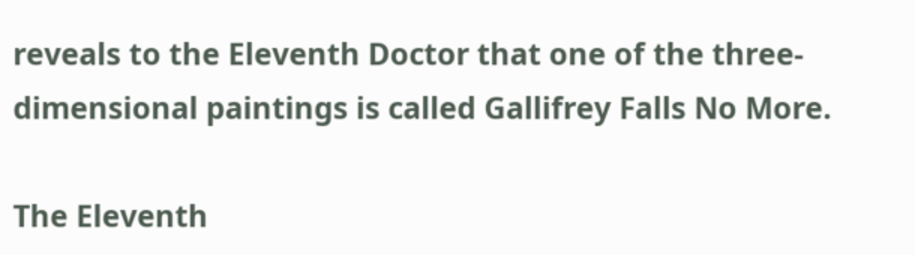reveals to the Eleventh Doctor that one of the three-dimensional paintings is called Gallifrey Falls No More.

The Eleventh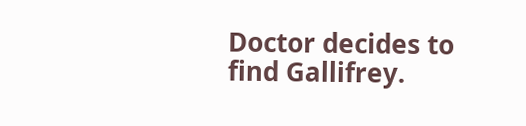Doctor decides to find Gallifrey.